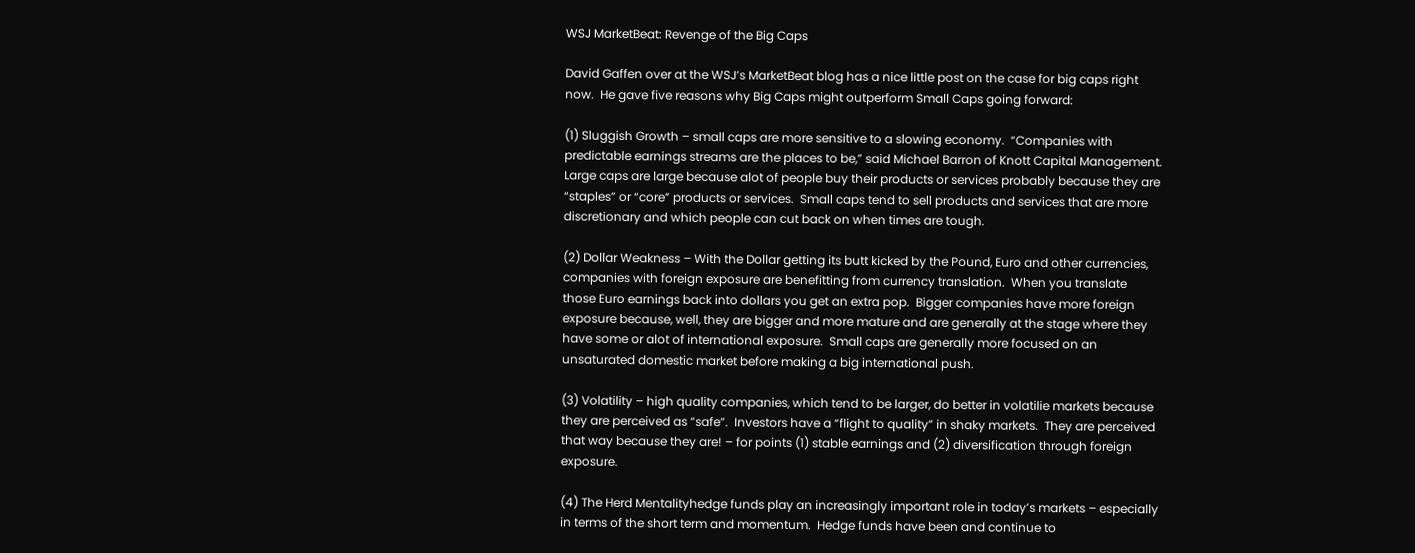WSJ MarketBeat: Revenge of the Big Caps

David Gaffen over at the WSJ’s MarketBeat blog has a nice little post on the case for big caps right now.  He gave five reasons why Big Caps might outperform Small Caps going forward:

(1) Sluggish Growth – small caps are more sensitive to a slowing economy.  “Companies with predictable earnings streams are the places to be,” said Michael Barron of Knott Capital Management.  Large caps are large because alot of people buy their products or services probably because they are “staples” or “core” products or services.  Small caps tend to sell products and services that are more discretionary and which people can cut back on when times are tough.

(2) Dollar Weakness – With the Dollar getting its butt kicked by the Pound, Euro and other currencies, companies with foreign exposure are benefitting from currency translation.  When you translate those Euro earnings back into dollars you get an extra pop.  Bigger companies have more foreign exposure because, well, they are bigger and more mature and are generally at the stage where they have some or alot of international exposure.  Small caps are generally more focused on an unsaturated domestic market before making a big international push.

(3) Volatility – high quality companies, which tend to be larger, do better in volatilie markets because they are perceived as “safe”.  Investors have a “flight to quality” in shaky markets.  They are perceived that way because they are! – for points (1) stable earnings and (2) diversification through foreign exposure.

(4) The Herd Mentalityhedge funds play an increasingly important role in today’s markets – especially in terms of the short term and momentum.  Hedge funds have been and continue to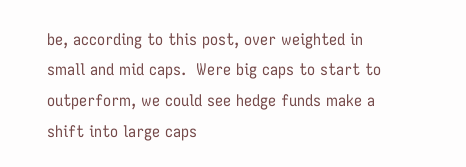be, according to this post, over weighted in small and mid caps.  Were big caps to start to outperform, we could see hedge funds make a shift into large caps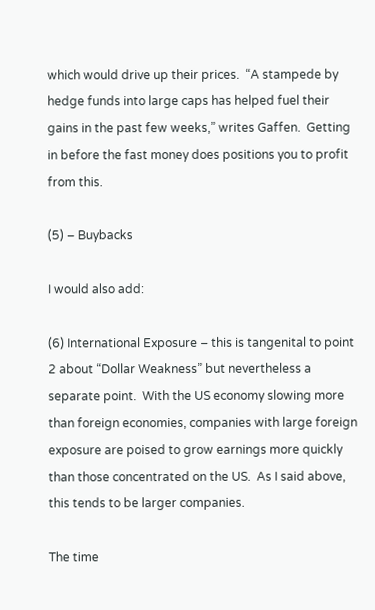which would drive up their prices.  “A stampede by hedge funds into large caps has helped fuel their gains in the past few weeks,” writes Gaffen.  Getting in before the fast money does positions you to profit from this.

(5) – Buybacks

I would also add:

(6) International Exposure – this is tangenital to point 2 about “Dollar Weakness” but nevertheless a separate point.  With the US economy slowing more than foreign economies, companies with large foreign exposure are poised to grow earnings more quickly than those concentrated on the US.  As I said above, this tends to be larger companies.

The time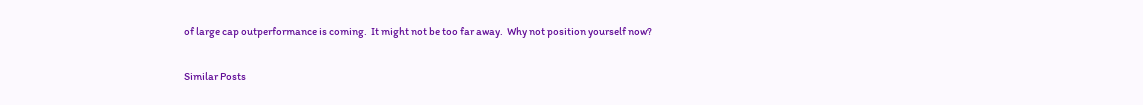of large cap outperformance is coming.  It might not be too far away.  Why not position yourself now?

Similar Posts